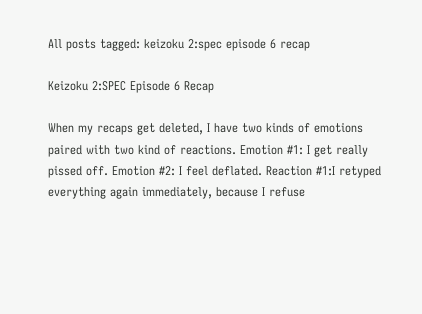All posts tagged: keizoku 2:spec episode 6 recap

Keizoku 2:SPEC Episode 6 Recap

When my recaps get deleted, I have two kinds of emotions paired with two kind of reactions. Emotion #1: I get really pissed off. Emotion #2: I feel deflated. Reaction #1:I retyped everything again immediately, because I refuse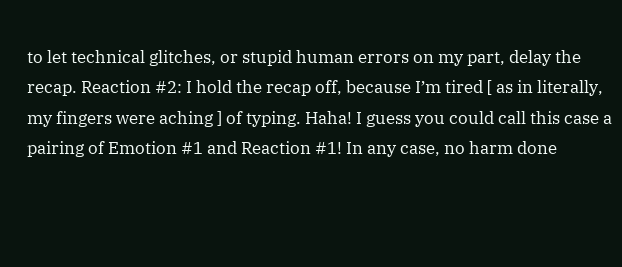to let technical glitches, or stupid human errors on my part, delay the recap. Reaction #2: I hold the recap off, because I’m tired [ as in literally, my fingers were aching ] of typing. Haha! I guess you could call this case a pairing of Emotion #1 and Reaction #1! In any case, no harm done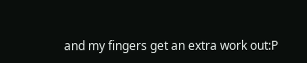and my fingers get an extra work out:P